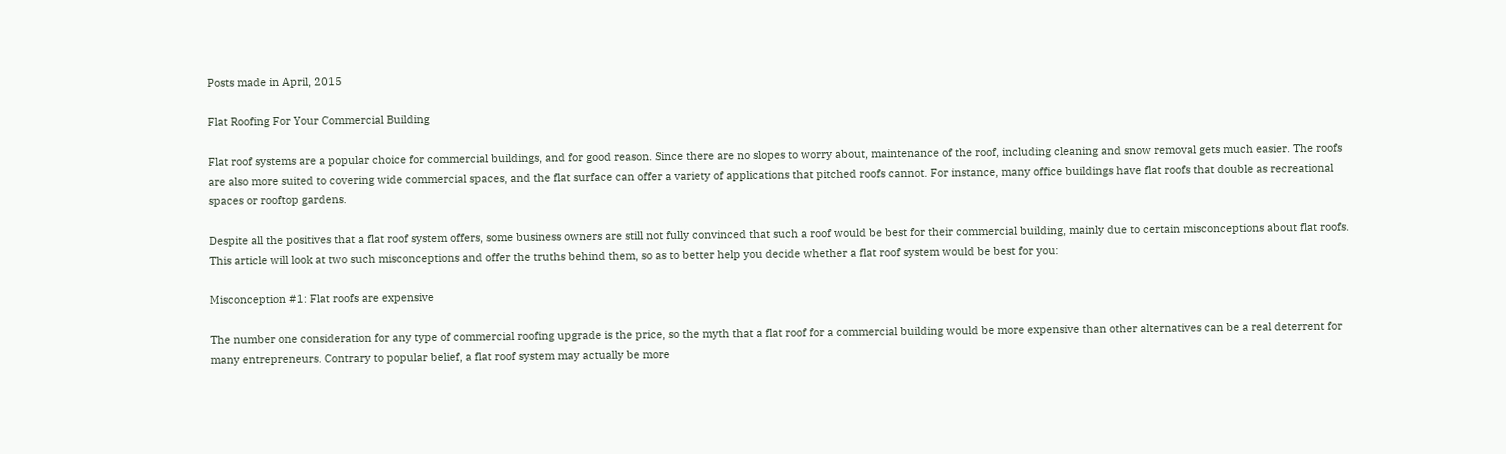Posts made in April, 2015

Flat Roofing For Your Commercial Building

Flat roof systems are a popular choice for commercial buildings, and for good reason. Since there are no slopes to worry about, maintenance of the roof, including cleaning and snow removal gets much easier. The roofs are also more suited to covering wide commercial spaces, and the flat surface can offer a variety of applications that pitched roofs cannot. For instance, many office buildings have flat roofs that double as recreational spaces or rooftop gardens.

Despite all the positives that a flat roof system offers, some business owners are still not fully convinced that such a roof would be best for their commercial building, mainly due to certain misconceptions about flat roofs. This article will look at two such misconceptions and offer the truths behind them, so as to better help you decide whether a flat roof system would be best for you:

Misconception #1: Flat roofs are expensive

The number one consideration for any type of commercial roofing upgrade is the price, so the myth that a flat roof for a commercial building would be more expensive than other alternatives can be a real deterrent for many entrepreneurs. Contrary to popular belief, a flat roof system may actually be more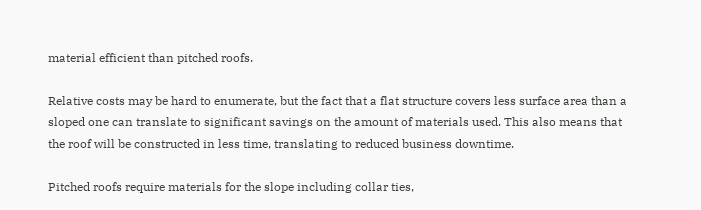material efficient than pitched roofs.

Relative costs may be hard to enumerate, but the fact that a flat structure covers less surface area than a sloped one can translate to significant savings on the amount of materials used. This also means that the roof will be constructed in less time, translating to reduced business downtime.

Pitched roofs require materials for the slope including collar ties,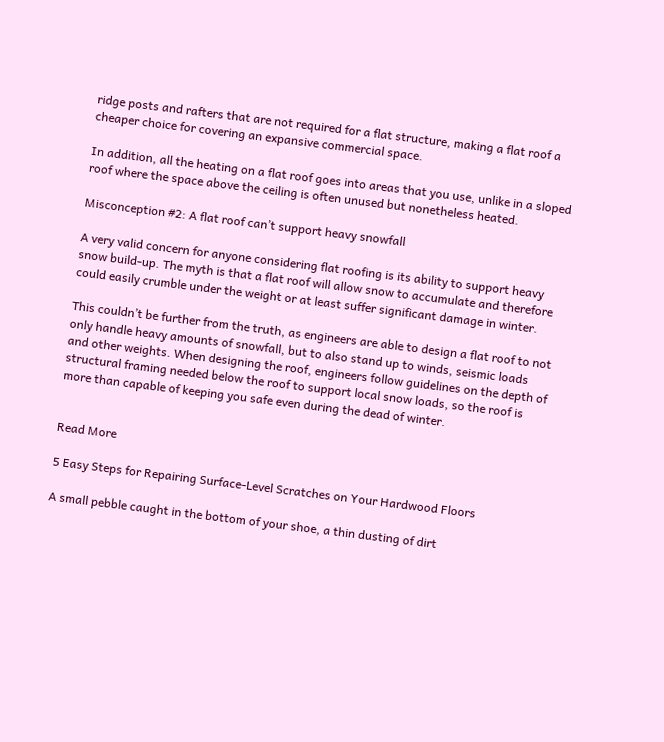ridge posts and rafters that are not required for a flat structure, making a flat roof a cheaper choice for covering an expansive commercial space.

In addition, all the heating on a flat roof goes into areas that you use, unlike in a sloped roof where the space above the ceiling is often unused but nonetheless heated.

Misconception #2: A flat roof can’t support heavy snowfall

A very valid concern for anyone considering flat roofing is its ability to support heavy snow build-up. The myth is that a flat roof will allow snow to accumulate and therefore could easily crumble under the weight or at least suffer significant damage in winter.

This couldn’t be further from the truth, as engineers are able to design a flat roof to not only handle heavy amounts of snowfall, but to also stand up to winds, seismic loads and other weights. When designing the roof, engineers follow guidelines on the depth of structural framing needed below the roof to support local snow loads, so the roof is more than capable of keeping you safe even during the dead of winter.


Read More

5 Easy Steps for Repairing Surface-Level Scratches on Your Hardwood Floors

A small pebble caught in the bottom of your shoe, a thin dusting of dirt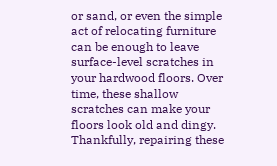or sand, or even the simple act of relocating furniture can be enough to leave surface-level scratches in your hardwood floors. Over time, these shallow scratches can make your floors look old and dingy. Thankfully, repairing these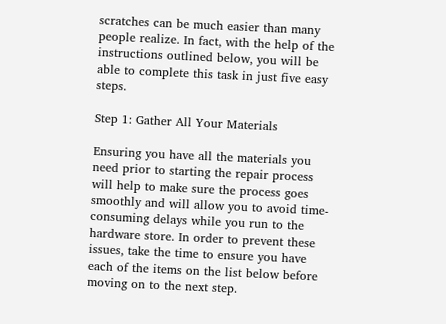scratches can be much easier than many people realize. In fact, with the help of the instructions outlined below, you will be able to complete this task in just five easy steps.

Step 1: Gather All Your Materials

Ensuring you have all the materials you need prior to starting the repair process will help to make sure the process goes smoothly and will allow you to avoid time-consuming delays while you run to the hardware store. In order to prevent these issues, take the time to ensure you have each of the items on the list below before moving on to the next step.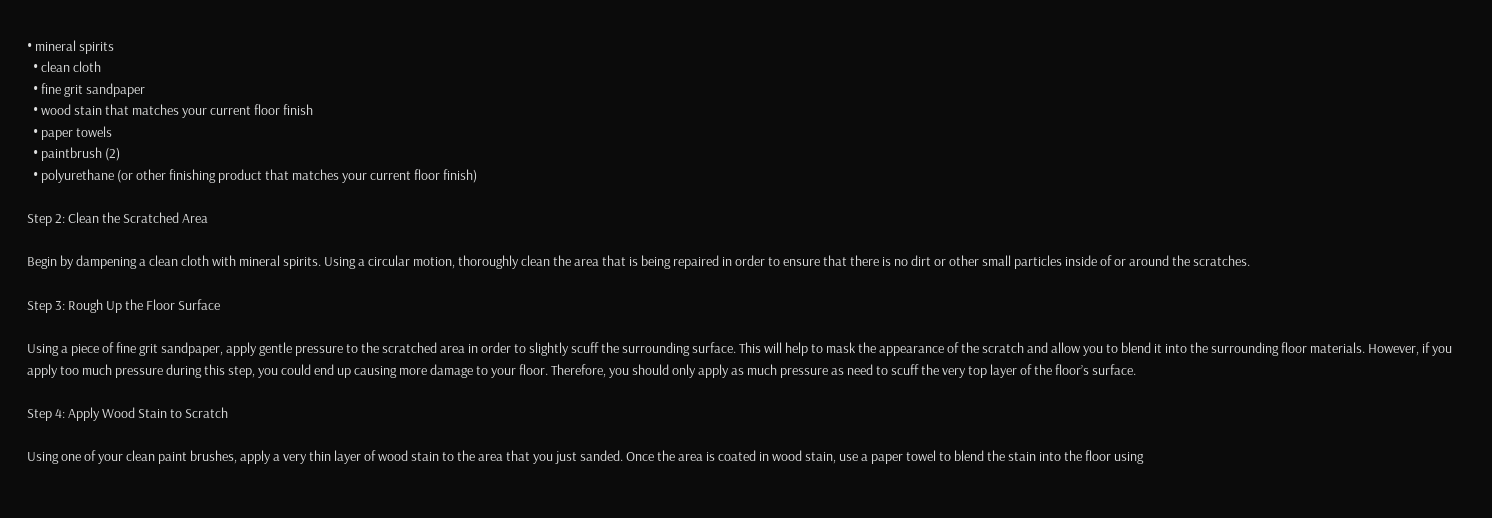• mineral spirits
  • clean cloth
  • fine grit sandpaper
  • wood stain that matches your current floor finish
  • paper towels
  • paintbrush (2)
  • polyurethane (or other finishing product that matches your current floor finish)

Step 2: Clean the Scratched Area

Begin by dampening a clean cloth with mineral spirits. Using a circular motion, thoroughly clean the area that is being repaired in order to ensure that there is no dirt or other small particles inside of or around the scratches.

Step 3: Rough Up the Floor Surface

Using a piece of fine grit sandpaper, apply gentle pressure to the scratched area in order to slightly scuff the surrounding surface. This will help to mask the appearance of the scratch and allow you to blend it into the surrounding floor materials. However, if you apply too much pressure during this step, you could end up causing more damage to your floor. Therefore, you should only apply as much pressure as need to scuff the very top layer of the floor’s surface.

Step 4: Apply Wood Stain to Scratch

Using one of your clean paint brushes, apply a very thin layer of wood stain to the area that you just sanded. Once the area is coated in wood stain, use a paper towel to blend the stain into the floor using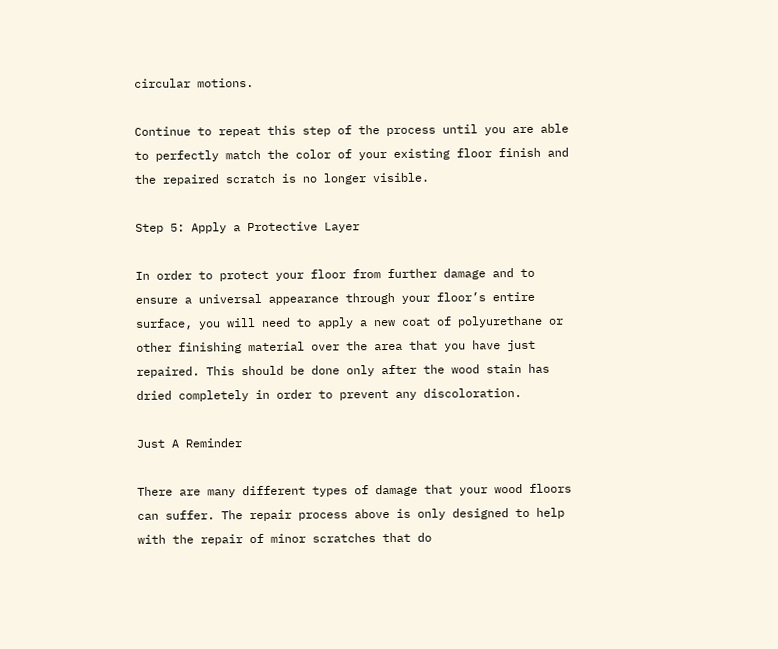circular motions.

Continue to repeat this step of the process until you are able to perfectly match the color of your existing floor finish and the repaired scratch is no longer visible.

Step 5: Apply a Protective Layer

In order to protect your floor from further damage and to ensure a universal appearance through your floor’s entire surface, you will need to apply a new coat of polyurethane or other finishing material over the area that you have just repaired. This should be done only after the wood stain has dried completely in order to prevent any discoloration.

Just A Reminder

There are many different types of damage that your wood floors can suffer. The repair process above is only designed to help with the repair of minor scratches that do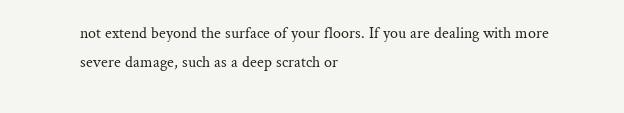not extend beyond the surface of your floors. If you are dealing with more severe damage, such as a deep scratch or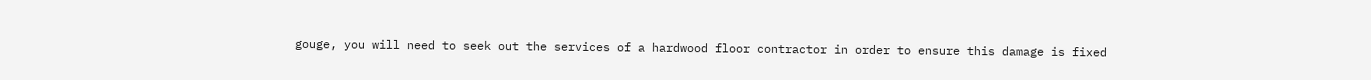gouge, you will need to seek out the services of a hardwood floor contractor in order to ensure this damage is fixed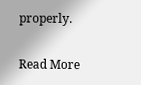properly.

Read More